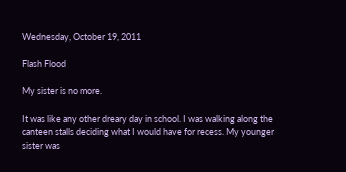Wednesday, October 19, 2011

Flash Flood

My sister is no more.

It was like any other dreary day in school. I was walking along the canteen stalls deciding what I would have for recess. My younger sister was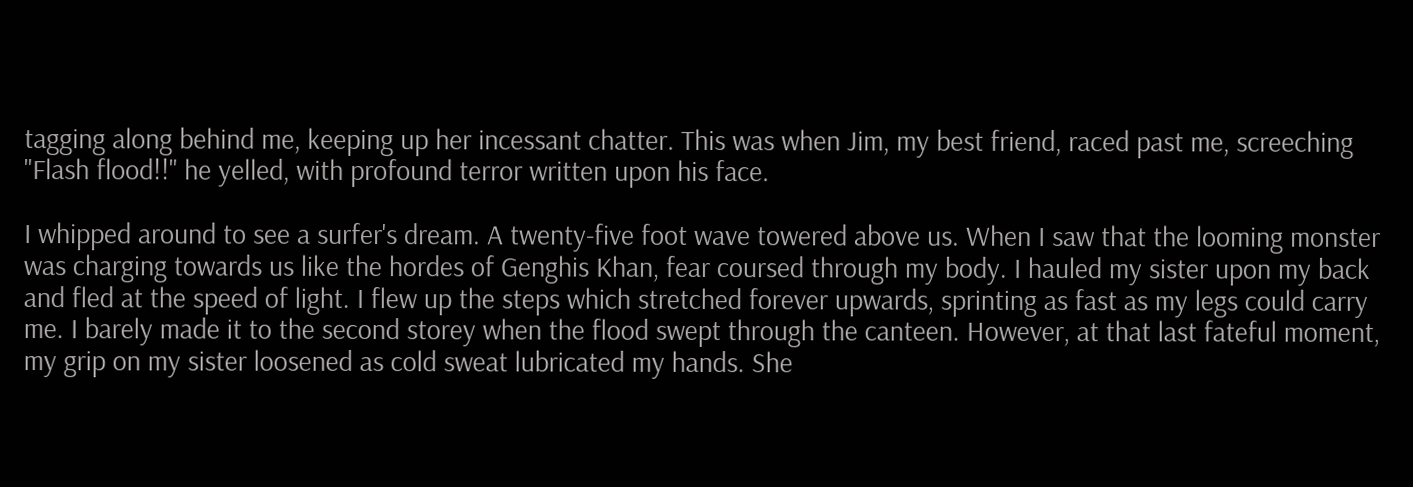tagging along behind me, keeping up her incessant chatter. This was when Jim, my best friend, raced past me, screeching "Flash flood!!" he yelled, with profound terror written upon his face.

I whipped around to see a surfer's dream. A twenty-five foot wave towered above us. When I saw that the looming monster was charging towards us like the hordes of Genghis Khan, fear coursed through my body. I hauled my sister upon my back and fled at the speed of light. I flew up the steps which stretched forever upwards, sprinting as fast as my legs could carry me. I barely made it to the second storey when the flood swept through the canteen. However, at that last fateful moment, my grip on my sister loosened as cold sweat lubricated my hands. She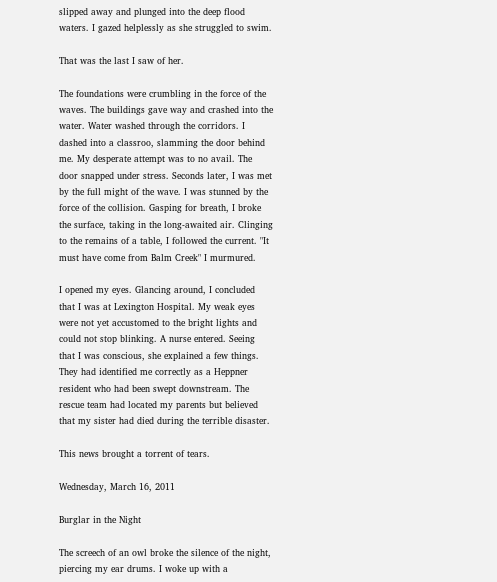slipped away and plunged into the deep flood waters. I gazed helplessly as she struggled to swim.

That was the last I saw of her.

The foundations were crumbling in the force of the waves. The buildings gave way and crashed into the water. Water washed through the corridors. I dashed into a classroo, slamming the door behind me. My desperate attempt was to no avail. The door snapped under stress. Seconds later, I was met by the full might of the wave. I was stunned by the force of the collision. Gasping for breath, I broke the surface, taking in the long-awaited air. Clinging to the remains of a table, I followed the current. "It must have come from Balm Creek" I murmured.

I opened my eyes. Glancing around, I concluded that I was at Lexington Hospital. My weak eyes were not yet accustomed to the bright lights and could not stop blinking. A nurse entered. Seeing that I was conscious, she explained a few things. They had identified me correctly as a Heppner resident who had been swept downstream. The rescue team had located my parents but believed that my sister had died during the terrible disaster.

This news brought a torrent of tears.

Wednesday, March 16, 2011

Burglar in the Night

The screech of an owl broke the silence of the night, piercing my ear drums. I woke up with a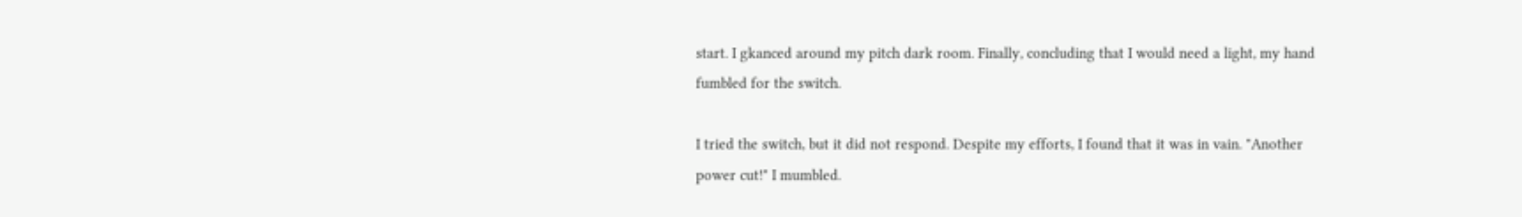start. I gkanced around my pitch dark room. Finally, concluding that I would need a light, my hand fumbled for the switch.

I tried the switch, but it did not respond. Despite my efforts, I found that it was in vain. "Another power cut!" I mumbled.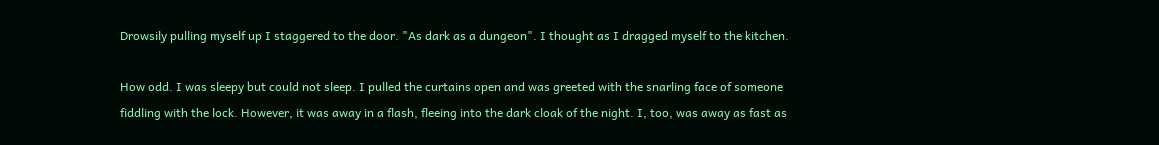Drowsily pulling myself up I staggered to the door. "As dark as a dungeon". I thought as I dragged myself to the kitchen.

How odd. I was sleepy but could not sleep. I pulled the curtains open and was greeted with the snarling face of someone fiddling with the lock. However, it was away in a flash, fleeing into the dark cloak of the night. I, too, was away as fast as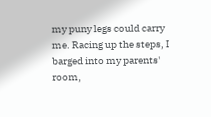my puny legs could carry me. Racing up the steps, I barged into my parents' room,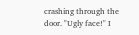crashing through the door. "Ugly face!" I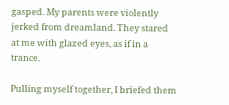gasped. My parents were violently jerked from dreamland. They stared at me with glazed eyes, as if in a trance.

Pulling myself together, I briefed them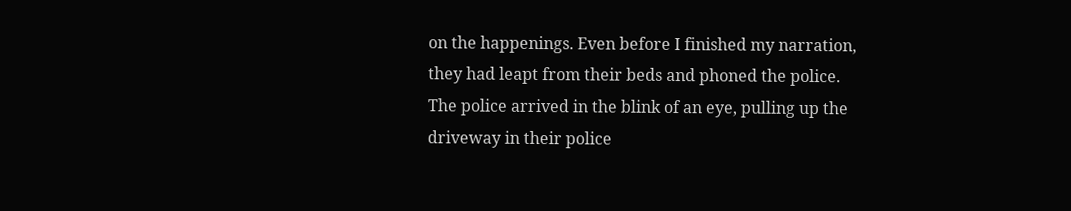on the happenings. Even before I finished my narration, they had leapt from their beds and phoned the police. The police arrived in the blink of an eye, pulling up the driveway in their police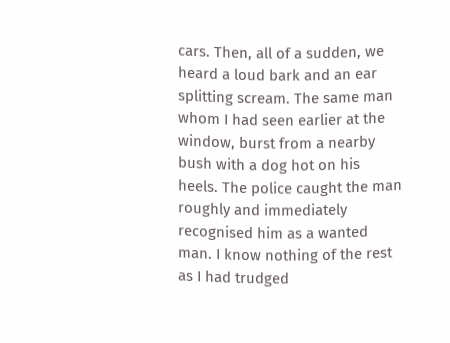cars. Then, all of a sudden, we heard a loud bark and an ear splitting scream. The same man whom I had seen earlier at the window, burst from a nearby bush with a dog hot on his heels. The police caught the man roughly and immediately recognised him as a wanted man. I know nothing of the rest as I had trudged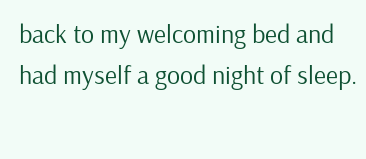back to my welcoming bed and had myself a good night of sleep.